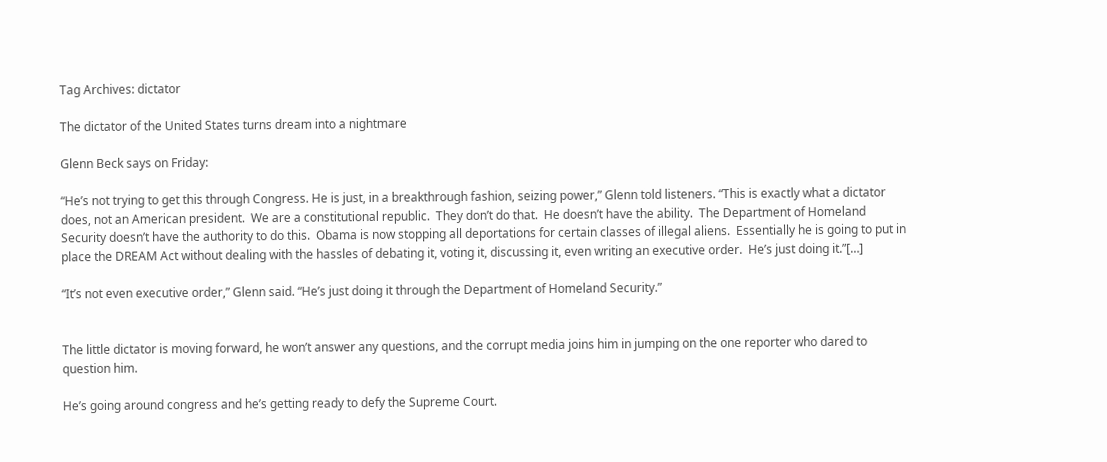Tag Archives: dictator

The dictator of the United States turns dream into a nightmare

Glenn Beck says on Friday:

“He’s not trying to get this through Congress. He is just, in a breakthrough fashion, seizing power,” Glenn told listeners. “This is exactly what a dictator does, not an American president.  We are a constitutional republic.  They don’t do that.  He doesn’t have the ability.  The Department of Homeland Security doesn’t have the authority to do this.  Obama is now stopping all deportations for certain classes of illegal aliens.  Essentially he is going to put in place the DREAM Act without dealing with the hassles of debating it, voting it, discussing it, even writing an executive order.  He’s just doing it.”[…]

“It’s not even executive order,” Glenn said. “He’s just doing it through the Department of Homeland Security.”


The little dictator is moving forward, he won’t answer any questions, and the corrupt media joins him in jumping on the one reporter who dared to question him.

He’s going around congress and he’s getting ready to defy the Supreme Court.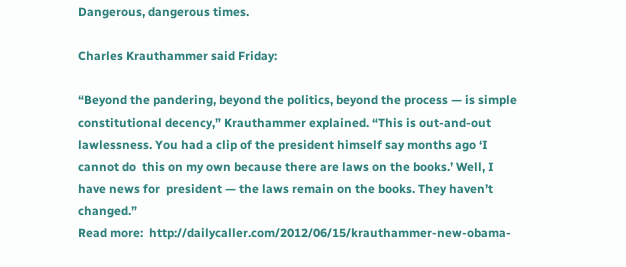Dangerous, dangerous times.

Charles Krauthammer said Friday:

“Beyond the pandering, beyond the politics, beyond the process — is simple  constitutional decency,” Krauthammer explained. “This is out-and-out  lawlessness. You had a clip of the president himself say months ago ‘I cannot do  this on my own because there are laws on the books.’ Well, I have news for  president — the laws remain on the books. They haven’t changed.”
Read more:  http://dailycaller.com/2012/06/15/krauthammer-new-obama-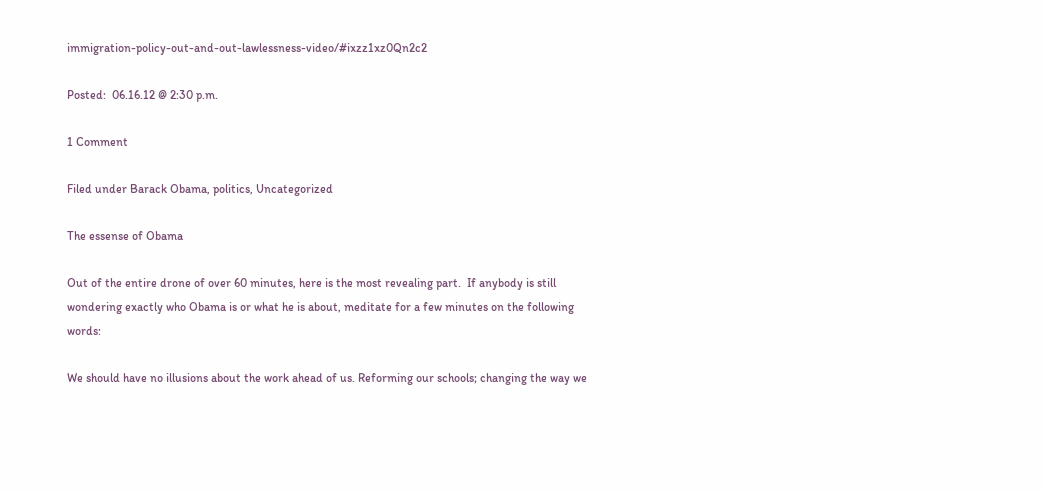immigration-policy-out-and-out-lawlessness-video/#ixzz1xz0Qn2c2

Posted:  06.16.12 @ 2:30 p.m.

1 Comment

Filed under Barack Obama, politics, Uncategorized

The essense of Obama

Out of the entire drone of over 60 minutes, here is the most revealing part.  If anybody is still wondering exactly who Obama is or what he is about, meditate for a few minutes on the following words:

We should have no illusions about the work ahead of us. Reforming our schools; changing the way we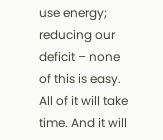use energy; reducing our deficit – none of this is easy. All of it will take time. And it will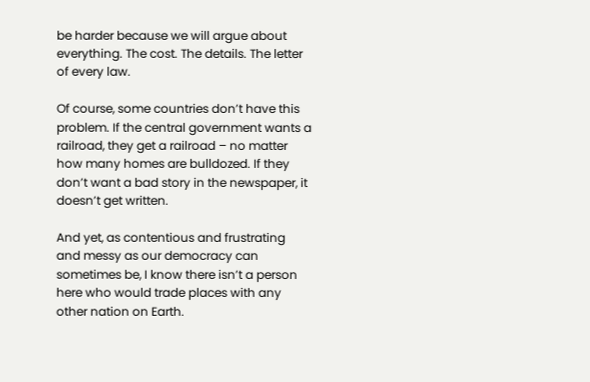be harder because we will argue about everything. The cost. The details. The letter of every law.

Of course, some countries don’t have this problem. If the central government wants a railroad, they get a railroad – no matter how many homes are bulldozed. If they don’t want a bad story in the newspaper, it doesn’t get written.

And yet, as contentious and frustrating and messy as our democracy can sometimes be, I know there isn’t a person here who would trade places with any other nation on Earth.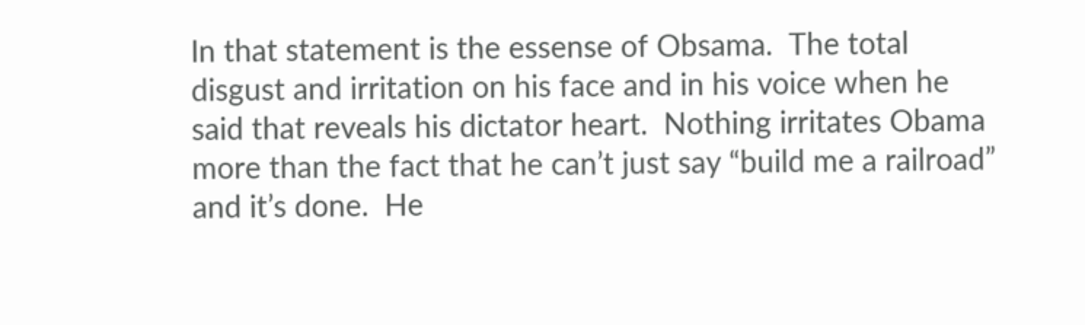In that statement is the essense of Obsama.  The total disgust and irritation on his face and in his voice when he said that reveals his dictator heart.  Nothing irritates Obama more than the fact that he can’t just say “build me a railroad” and it’s done.  He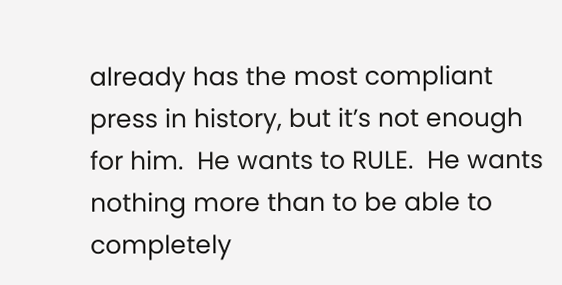already has the most compliant press in history, but it’s not enough for him.  He wants to RULE.  He wants nothing more than to be able to completely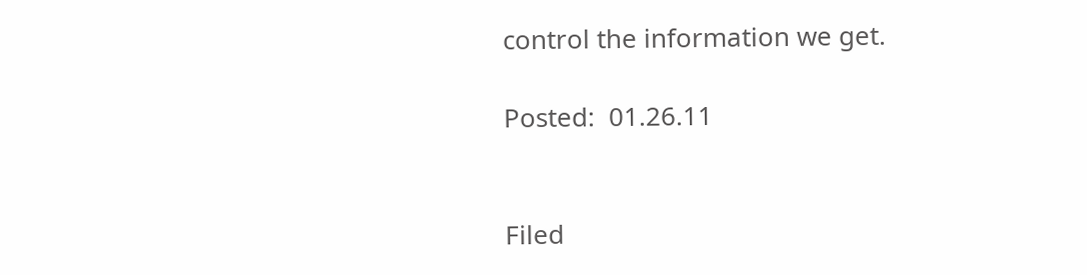control the information we get.

Posted:  01.26.11


Filed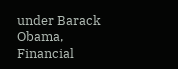under Barack Obama, Financial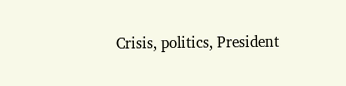Crisis, politics, President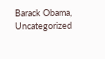Barack Obama, Uncategorized